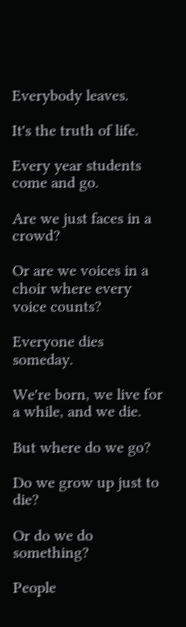Everybody leaves.

It's the truth of life.

Every year students come and go.

Are we just faces in a crowd?

Or are we voices in a choir where every voice counts?

Everyone dies someday.

We're born, we live for a while, and we die.

But where do we go?

Do we grow up just to die?

Or do we do something?

People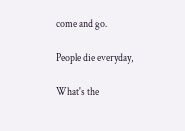come and go.

People die everyday,

What's the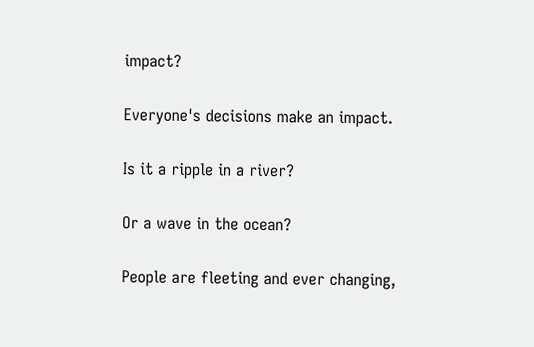impact?

Everyone's decisions make an impact.

Is it a ripple in a river?

Or a wave in the ocean?

People are fleeting and ever changing,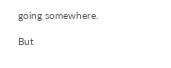going somewhere.

But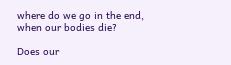where do we go in the end, when our bodies die?

Does our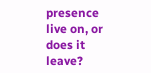presence live on, or does it leave?